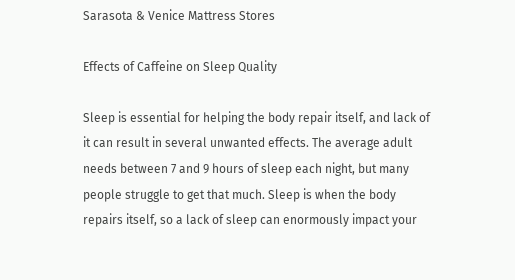Sarasota & Venice Mattress Stores

Effects of Caffeine on Sleep Quality

Sleep is essential for helping the body repair itself, and lack of it can result in several unwanted effects. The average adult needs between 7 and 9 hours of sleep each night, but many people struggle to get that much. Sleep is when the body repairs itself, so a lack of sleep can enormously impact your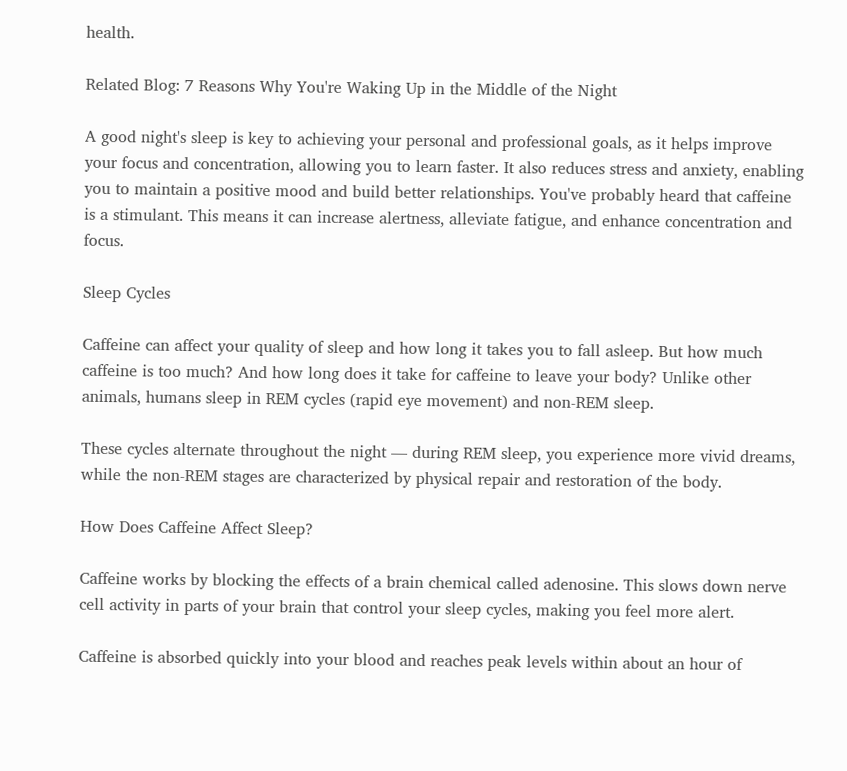health.

Related Blog: 7 Reasons Why You're Waking Up in the Middle of the Night

A good night's sleep is key to achieving your personal and professional goals, as it helps improve your focus and concentration, allowing you to learn faster. It also reduces stress and anxiety, enabling you to maintain a positive mood and build better relationships. You've probably heard that caffeine is a stimulant. This means it can increase alertness, alleviate fatigue, and enhance concentration and focus.

Sleep Cycles

Caffeine can affect your quality of sleep and how long it takes you to fall asleep. But how much caffeine is too much? And how long does it take for caffeine to leave your body? Unlike other animals, humans sleep in REM cycles (rapid eye movement) and non-REM sleep.

These cycles alternate throughout the night — during REM sleep, you experience more vivid dreams, while the non-REM stages are characterized by physical repair and restoration of the body.

How Does Caffeine Affect Sleep?

Caffeine works by blocking the effects of a brain chemical called adenosine. This slows down nerve cell activity in parts of your brain that control your sleep cycles, making you feel more alert.

Caffeine is absorbed quickly into your blood and reaches peak levels within about an hour of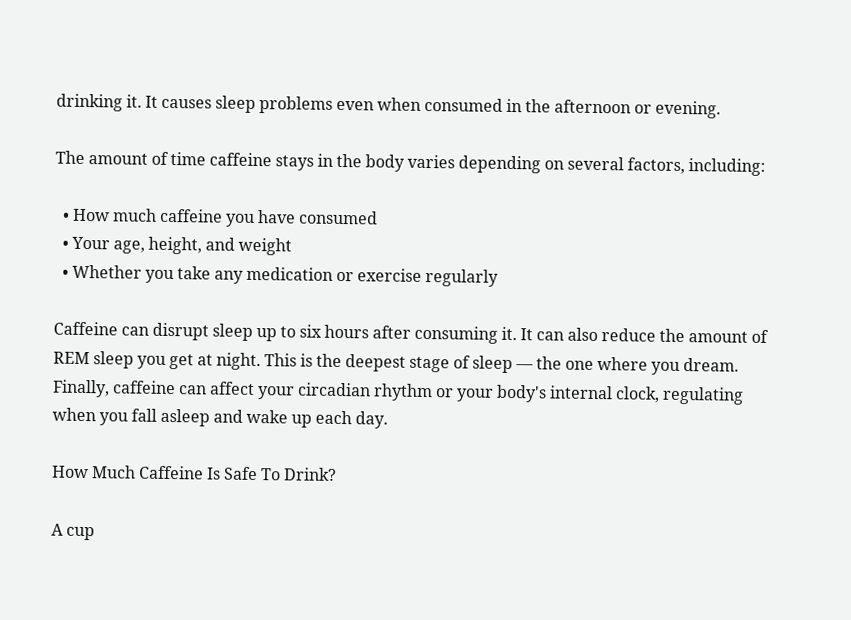drinking it. It causes sleep problems even when consumed in the afternoon or evening.

The amount of time caffeine stays in the body varies depending on several factors, including:

  • How much caffeine you have consumed
  • Your age, height, and weight
  • Whether you take any medication or exercise regularly

Caffeine can disrupt sleep up to six hours after consuming it. It can also reduce the amount of REM sleep you get at night. This is the deepest stage of sleep — the one where you dream. Finally, caffeine can affect your circadian rhythm or your body's internal clock, regulating when you fall asleep and wake up each day.

How Much Caffeine Is Safe To Drink?

A cup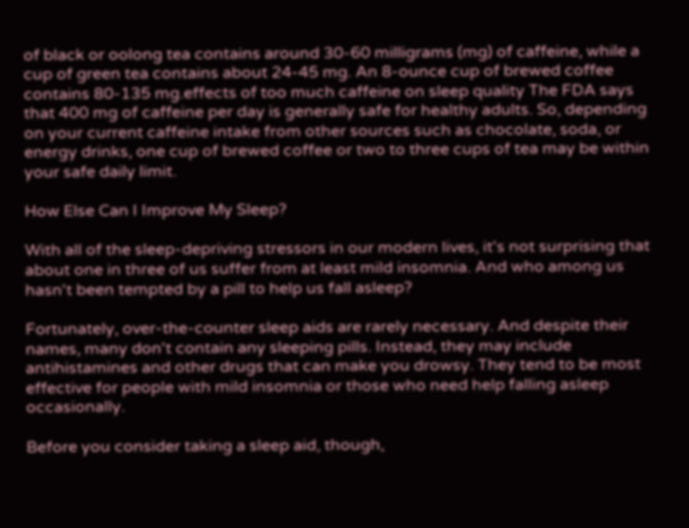of black or oolong tea contains around 30-60 milligrams (mg) of caffeine, while a cup of green tea contains about 24-45 mg. An 8-ounce cup of brewed coffee contains 80-135 mg.effects of too much caffeine on sleep quality The FDA says that 400 mg of caffeine per day is generally safe for healthy adults. So, depending on your current caffeine intake from other sources such as chocolate, soda, or energy drinks, one cup of brewed coffee or two to three cups of tea may be within your safe daily limit.

How Else Can I Improve My Sleep?

With all of the sleep-depriving stressors in our modern lives, it's not surprising that about one in three of us suffer from at least mild insomnia. And who among us hasn't been tempted by a pill to help us fall asleep?

Fortunately, over-the-counter sleep aids are rarely necessary. And despite their names, many don't contain any sleeping pills. Instead, they may include antihistamines and other drugs that can make you drowsy. They tend to be most effective for people with mild insomnia or those who need help falling asleep occasionally.

Before you consider taking a sleep aid, though,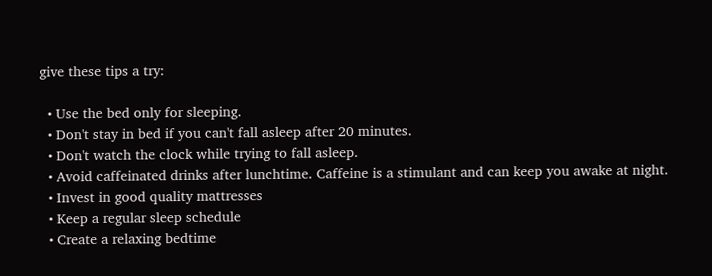give these tips a try:

  • Use the bed only for sleeping.
  • Don't stay in bed if you can't fall asleep after 20 minutes.
  • Don't watch the clock while trying to fall asleep.
  • Avoid caffeinated drinks after lunchtime. Caffeine is a stimulant and can keep you awake at night.
  • Invest in good quality mattresses
  • Keep a regular sleep schedule
  • Create a relaxing bedtime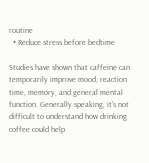routine
  • Reduce stress before bedtime

Studies have shown that caffeine can temporarily improve mood, reaction time, memory, and general mental function. Generally speaking, it's not difficult to understand how drinking coffee could help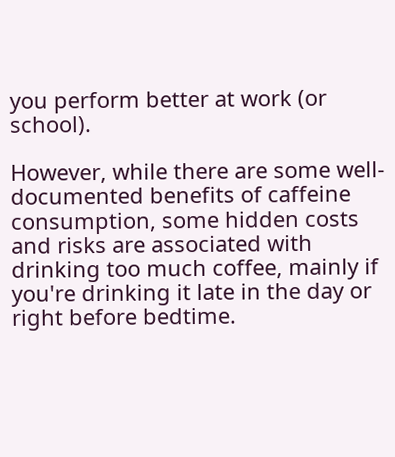you perform better at work (or school).

However, while there are some well-documented benefits of caffeine consumption, some hidden costs and risks are associated with drinking too much coffee, mainly if you're drinking it late in the day or right before bedtime.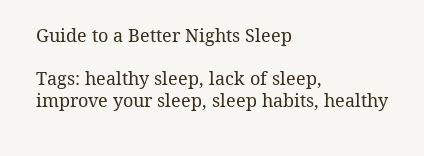Guide to a Better Nights Sleep

Tags: healthy sleep, lack of sleep, improve your sleep, sleep habits, healthy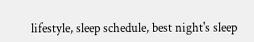lifestyle, sleep schedule, best night's sleep